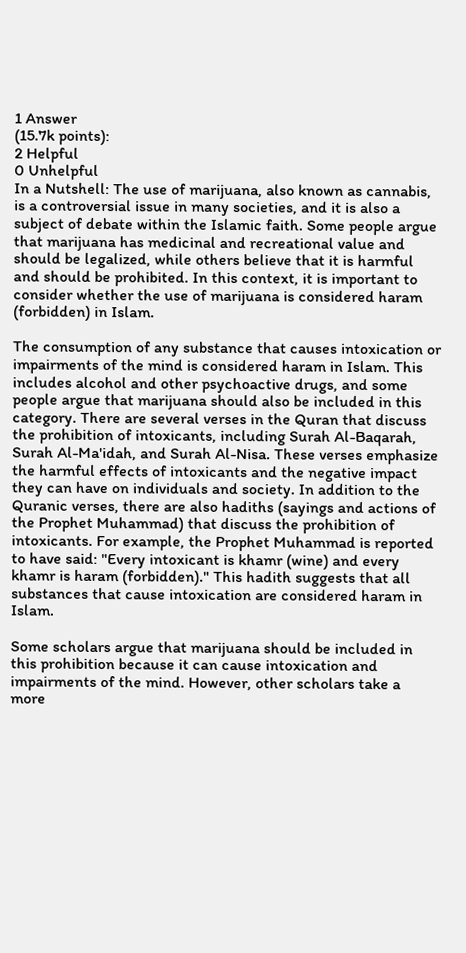1 Answer
(15.7k points):
2 Helpful
0 Unhelpful
In a Nutshell: The use of marijuana, also known as cannabis, is a controversial issue in many societies, and it is also a subject of debate within the Islamic faith. Some people argue that marijuana has medicinal and recreational value and should be legalized, while others believe that it is harmful and should be prohibited. In this context, it is important to consider whether the use of marijuana is considered haram (forbidden) in Islam.

The consumption of any substance that causes intoxication or impairments of the mind is considered haram in Islam. This includes alcohol and other psychoactive drugs, and some people argue that marijuana should also be included in this category. There are several verses in the Quran that discuss the prohibition of intoxicants, including Surah Al-Baqarah, Surah Al-Ma'idah, and Surah Al-Nisa. These verses emphasize the harmful effects of intoxicants and the negative impact they can have on individuals and society. In addition to the Quranic verses, there are also hadiths (sayings and actions of the Prophet Muhammad) that discuss the prohibition of intoxicants. For example, the Prophet Muhammad is reported to have said: "Every intoxicant is khamr (wine) and every khamr is haram (forbidden)." This hadith suggests that all substances that cause intoxication are considered haram in Islam.

Some scholars argue that marijuana should be included in this prohibition because it can cause intoxication and impairments of the mind. However, other scholars take a more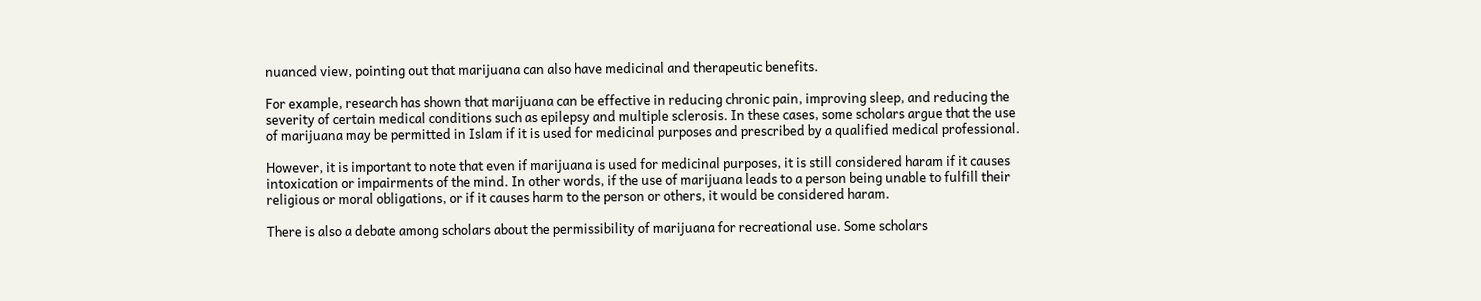nuanced view, pointing out that marijuana can also have medicinal and therapeutic benefits.

For example, research has shown that marijuana can be effective in reducing chronic pain, improving sleep, and reducing the severity of certain medical conditions such as epilepsy and multiple sclerosis. In these cases, some scholars argue that the use of marijuana may be permitted in Islam if it is used for medicinal purposes and prescribed by a qualified medical professional.

However, it is important to note that even if marijuana is used for medicinal purposes, it is still considered haram if it causes intoxication or impairments of the mind. In other words, if the use of marijuana leads to a person being unable to fulfill their religious or moral obligations, or if it causes harm to the person or others, it would be considered haram.

There is also a debate among scholars about the permissibility of marijuana for recreational use. Some scholars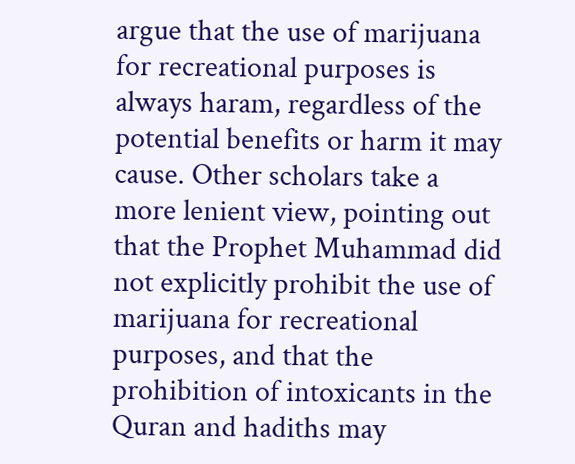argue that the use of marijuana for recreational purposes is always haram, regardless of the potential benefits or harm it may cause. Other scholars take a more lenient view, pointing out that the Prophet Muhammad did not explicitly prohibit the use of marijuana for recreational purposes, and that the prohibition of intoxicants in the Quran and hadiths may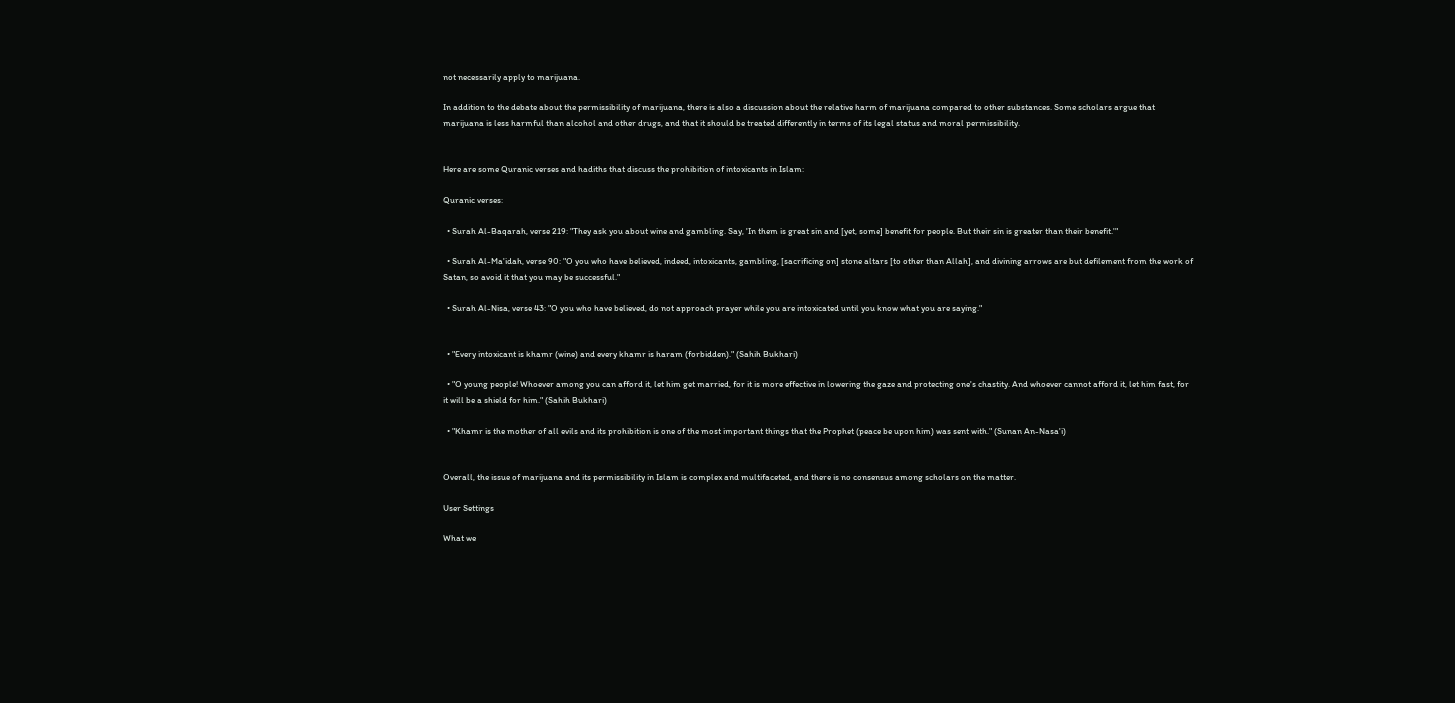not necessarily apply to marijuana.

In addition to the debate about the permissibility of marijuana, there is also a discussion about the relative harm of marijuana compared to other substances. Some scholars argue that marijuana is less harmful than alcohol and other drugs, and that it should be treated differently in terms of its legal status and moral permissibility.


Here are some Quranic verses and hadiths that discuss the prohibition of intoxicants in Islam:

Quranic verses:

  • Surah Al-Baqarah, verse 219: "They ask you about wine and gambling. Say, 'In them is great sin and [yet, some] benefit for people. But their sin is greater than their benefit.'"

  • Surah Al-Ma'idah, verse 90: "O you who have believed, indeed, intoxicants, gambling, [sacrificing on] stone altars [to other than Allah], and divining arrows are but defilement from the work of Satan, so avoid it that you may be successful."

  • Surah Al-Nisa, verse 43: "O you who have believed, do not approach prayer while you are intoxicated until you know what you are saying."


  • "Every intoxicant is khamr (wine) and every khamr is haram (forbidden)." (Sahih Bukhari)

  • "O young people! Whoever among you can afford it, let him get married, for it is more effective in lowering the gaze and protecting one's chastity. And whoever cannot afford it, let him fast, for it will be a shield for him." (Sahih Bukhari)

  • "Khamr is the mother of all evils and its prohibition is one of the most important things that the Prophet (peace be upon him) was sent with." (Sunan An-Nasa'i)


Overall, the issue of marijuana and its permissibility in Islam is complex and multifaceted, and there is no consensus among scholars on the matter.

User Settings

What we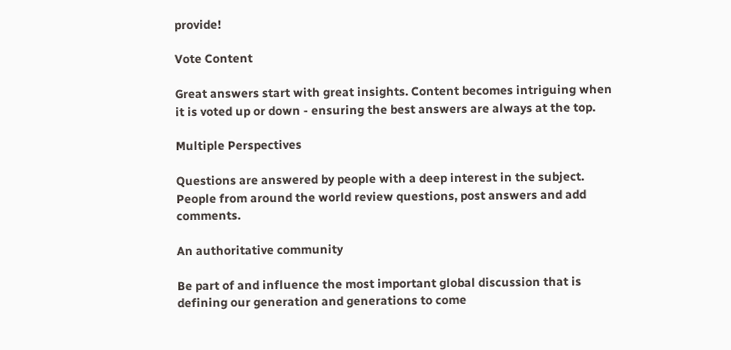provide!

Vote Content

Great answers start with great insights. Content becomes intriguing when it is voted up or down - ensuring the best answers are always at the top.

Multiple Perspectives

Questions are answered by people with a deep interest in the subject. People from around the world review questions, post answers and add comments.

An authoritative community

Be part of and influence the most important global discussion that is defining our generation and generations to come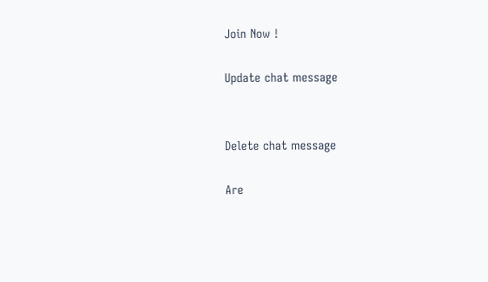Join Now !

Update chat message


Delete chat message

Are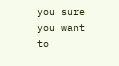you sure you want to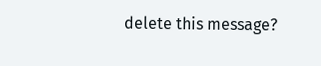delete this message?